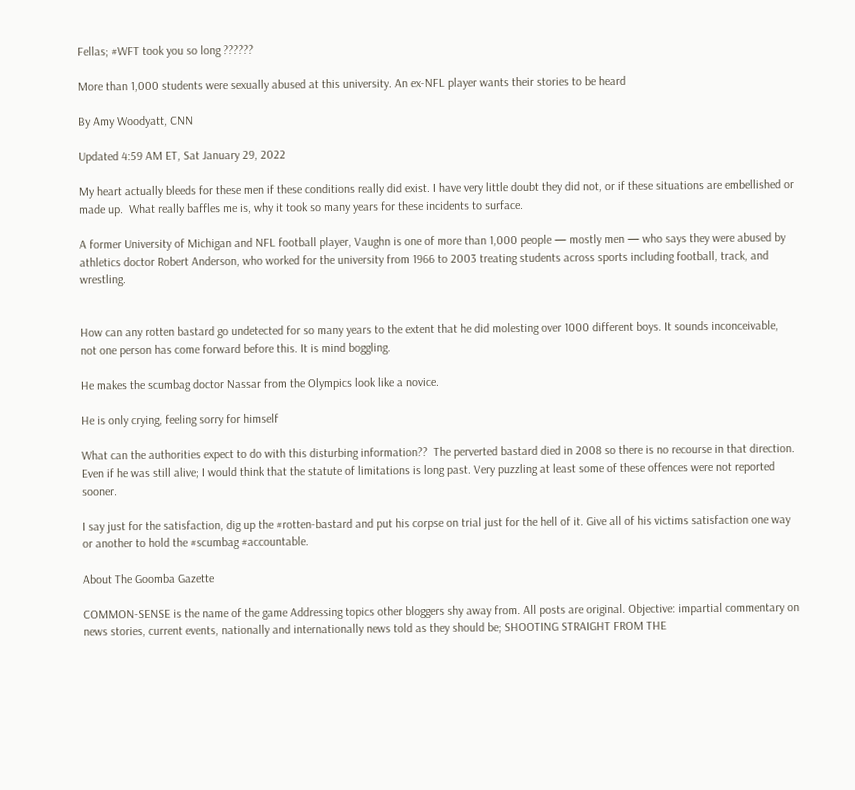Fellas; #WFT took you so long ??????

More than 1,000 students were sexually abused at this university. An ex-NFL player wants their stories to be heard

By Amy Woodyatt, CNN

Updated 4:59 AM ET, Sat January 29, 2022

My heart actually bleeds for these men if these conditions really did exist. I have very little doubt they did not, or if these situations are embellished or made up.  What really baffles me is, why it took so many years for these incidents to surface.

A former University of Michigan and NFL football player, Vaughn is one of more than 1,000 people — mostly men — who says they were abused by athletics doctor Robert Anderson, who worked for the university from 1966 to 2003 treating students across sports including football, track, and wrestling.


How can any rotten bastard go undetected for so many years to the extent that he did molesting over 1000 different boys. It sounds inconceivable, not one person has come forward before this. It is mind boggling.

He makes the scumbag doctor Nassar from the Olympics look like a novice.

He is only crying, feeling sorry for himself

What can the authorities expect to do with this disturbing information??  The perverted bastard died in 2008 so there is no recourse in that direction. Even if he was still alive; I would think that the statute of limitations is long past. Very puzzling at least some of these offences were not reported sooner.

I say just for the satisfaction, dig up the #rotten-bastard and put his corpse on trial just for the hell of it. Give all of his victims satisfaction one way or another to hold the #scumbag #accountable.

About The Goomba Gazette

COMMON-SENSE is the name of the game Addressing topics other bloggers shy away from. All posts are original. Objective: impartial commentary on news stories, current events, nationally and internationally news told as they should be; SHOOTING STRAIGHT FROM THE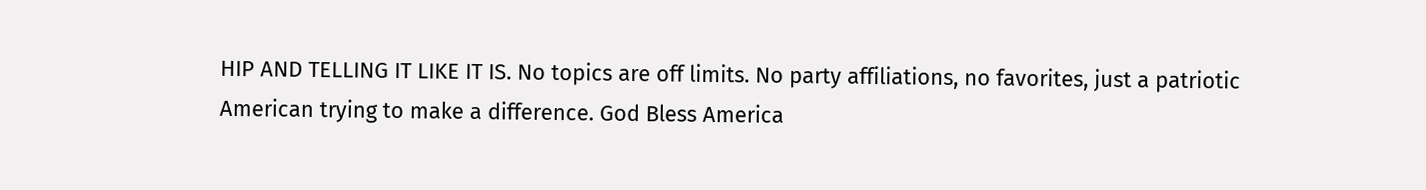HIP AND TELLING IT LIKE IT IS. No topics are off limits. No party affiliations, no favorites, just a patriotic American trying to make a difference. God Bless America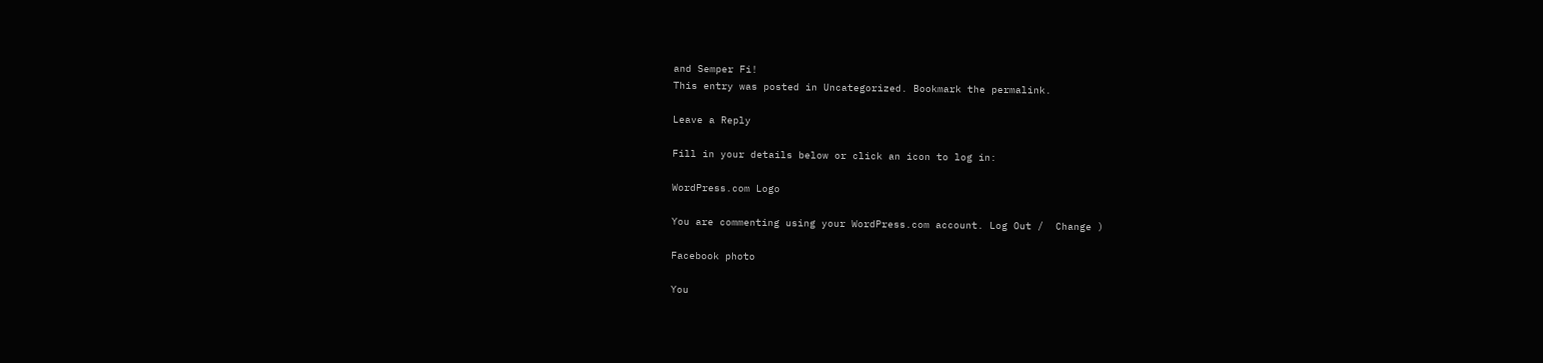and Semper Fi!
This entry was posted in Uncategorized. Bookmark the permalink.

Leave a Reply

Fill in your details below or click an icon to log in:

WordPress.com Logo

You are commenting using your WordPress.com account. Log Out /  Change )

Facebook photo

You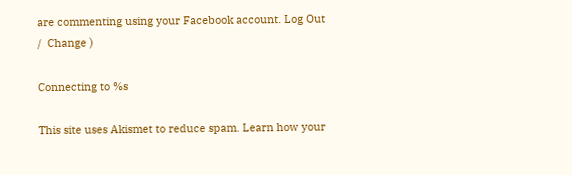are commenting using your Facebook account. Log Out /  Change )

Connecting to %s

This site uses Akismet to reduce spam. Learn how your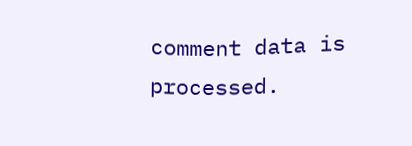comment data is processed.